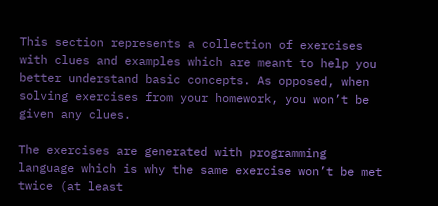This section represents a collection of exercises with clues and examples which are meant to help you better understand basic concepts. As opposed, when solving exercises from your homework, you won’t be given any clues.

The exercises are generated with programming language which is why the same exercise won’t be met twice (at least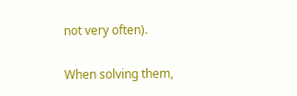not very often).

When solving them,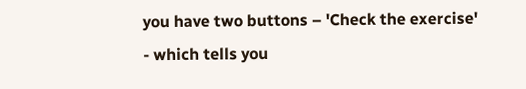you have two buttons – 'Check the exercise' - which tells you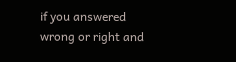if you answered wrong or right and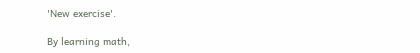'New exercise'.

By learning math,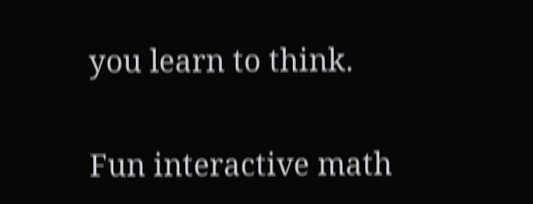you learn to think.

Fun interactive math